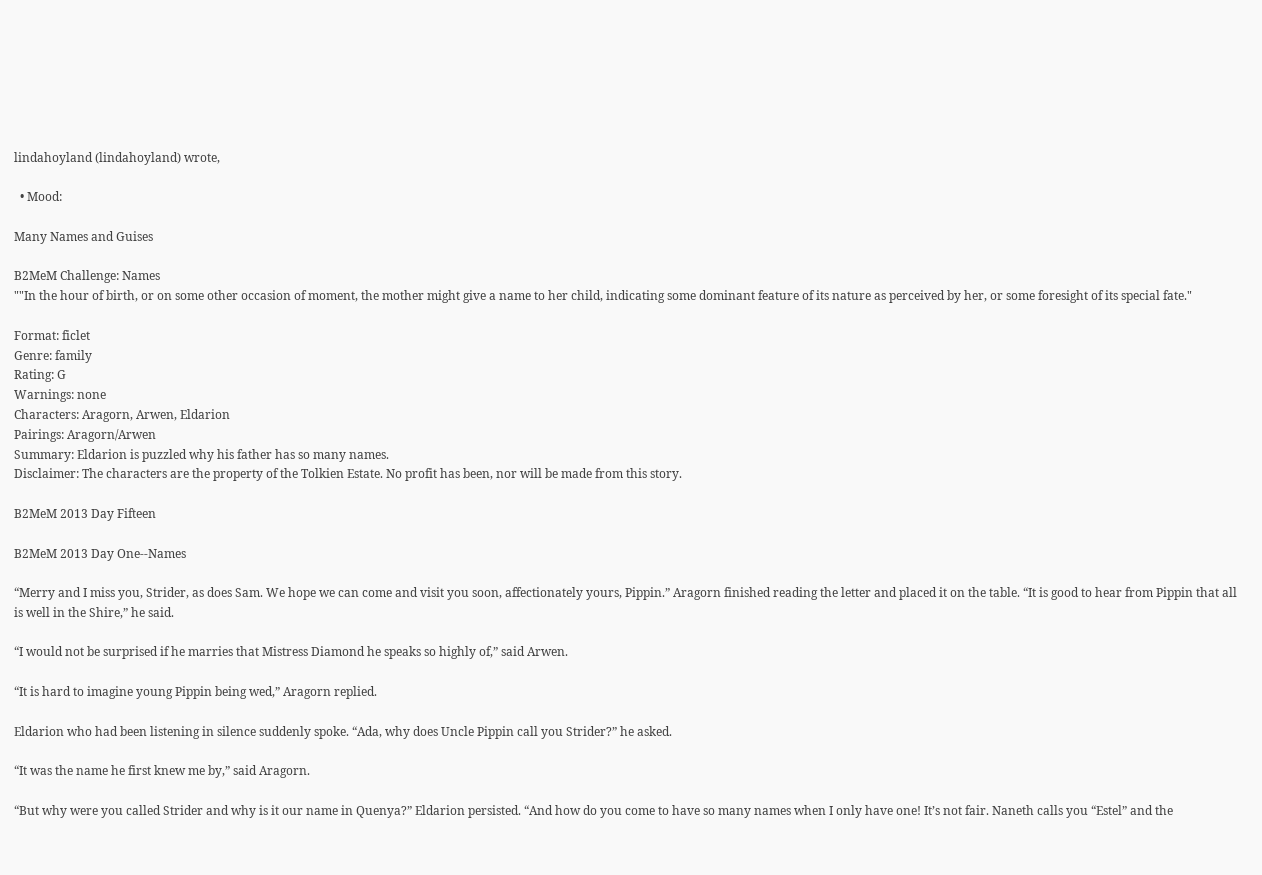lindahoyland (lindahoyland) wrote,

  • Mood:

Many Names and Guises

B2MeM Challenge: Names
""In the hour of birth, or on some other occasion of moment, the mother might give a name to her child, indicating some dominant feature of its nature as perceived by her, or some foresight of its special fate."

Format: ficlet
Genre: family
Rating: G
Warnings: none
Characters: Aragorn, Arwen, Eldarion
Pairings: Aragorn/Arwen
Summary: Eldarion is puzzled why his father has so many names.
Disclaimer: The characters are the property of the Tolkien Estate. No profit has been, nor will be made from this story.

B2MeM 2013 Day Fifteen

B2MeM 2013 Day One--Names

“Merry and I miss you, Strider, as does Sam. We hope we can come and visit you soon, affectionately yours, Pippin.” Aragorn finished reading the letter and placed it on the table. “It is good to hear from Pippin that all is well in the Shire,” he said.

“I would not be surprised if he marries that Mistress Diamond he speaks so highly of,” said Arwen.

“It is hard to imagine young Pippin being wed,” Aragorn replied.

Eldarion who had been listening in silence suddenly spoke. “Ada, why does Uncle Pippin call you Strider?” he asked.

“It was the name he first knew me by,” said Aragorn.

“But why were you called Strider and why is it our name in Quenya?” Eldarion persisted. “And how do you come to have so many names when I only have one! It’s not fair. Naneth calls you “Estel” and the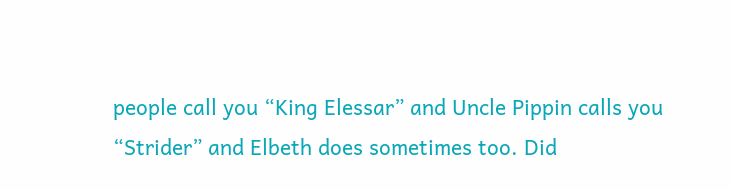people call you “King Elessar” and Uncle Pippin calls you “Strider” and Elbeth does sometimes too. Did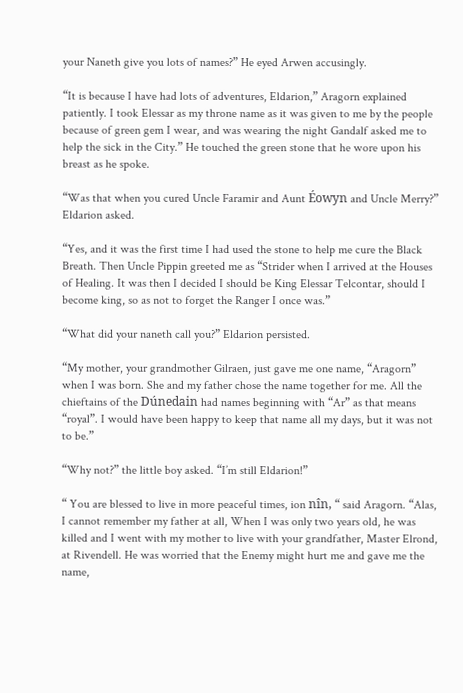your Naneth give you lots of names?” He eyed Arwen accusingly.

“It is because I have had lots of adventures, Eldarion,” Aragorn explained patiently. I took Elessar as my throne name as it was given to me by the people because of green gem I wear, and was wearing the night Gandalf asked me to help the sick in the City.” He touched the green stone that he wore upon his breast as he spoke.

“Was that when you cured Uncle Faramir and Aunt Éowyn and Uncle Merry?” Eldarion asked.

“Yes, and it was the first time I had used the stone to help me cure the Black Breath. Then Uncle Pippin greeted me as “Strider when I arrived at the Houses of Healing. It was then I decided I should be King Elessar Telcontar, should I become king, so as not to forget the Ranger I once was.”

“What did your naneth call you?” Eldarion persisted.

“My mother, your grandmother Gilraen, just gave me one name, “Aragorn” when I was born. She and my father chose the name together for me. All the chieftains of the Dúnedain had names beginning with “Ar” as that means “royal”. I would have been happy to keep that name all my days, but it was not to be.”

“Why not?” the little boy asked. “I’m still Eldarion!”

“ You are blessed to live in more peaceful times, ion nîn, “ said Aragorn. “Alas, I cannot remember my father at all, When I was only two years old, he was killed and I went with my mother to live with your grandfather, Master Elrond, at Rivendell. He was worried that the Enemy might hurt me and gave me the name,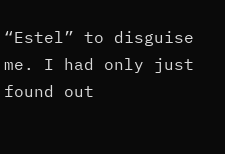“Estel” to disguise me. I had only just found out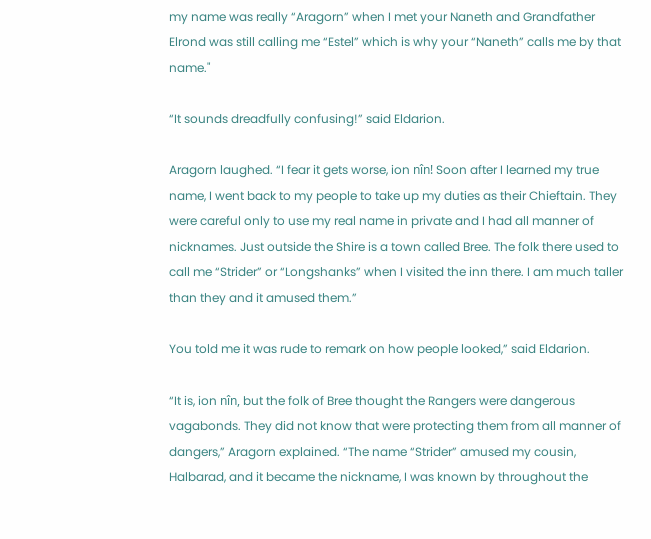my name was really “Aragorn” when I met your Naneth and Grandfather Elrond was still calling me “Estel” which is why your “Naneth” calls me by that name."

“It sounds dreadfully confusing!” said Eldarion.

Aragorn laughed. “I fear it gets worse, ion nîn! Soon after I learned my true name, I went back to my people to take up my duties as their Chieftain. They were careful only to use my real name in private and I had all manner of nicknames. Just outside the Shire is a town called Bree. The folk there used to call me “Strider” or “Longshanks” when I visited the inn there. I am much taller than they and it amused them.”

You told me it was rude to remark on how people looked,” said Eldarion.

“It is, ion nîn, but the folk of Bree thought the Rangers were dangerous vagabonds. They did not know that were protecting them from all manner of dangers,” Aragorn explained. “The name “Strider” amused my cousin, Halbarad, and it became the nickname, I was known by throughout the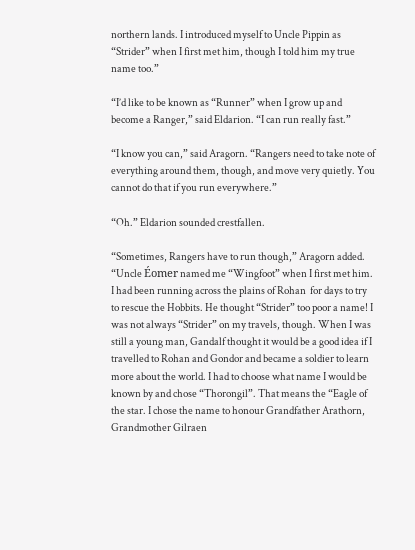northern lands. I introduced myself to Uncle Pippin as “Strider” when I first met him, though I told him my true name too.”

“I’d like to be known as “Runner” when I grow up and become a Ranger,” said Eldarion. “I can run really fast.”

“I know you can,” said Aragorn. “Rangers need to take note of everything around them, though, and move very quietly. You cannot do that if you run everywhere.”

“Oh.” Eldarion sounded crestfallen.

“Sometimes, Rangers have to run though,” Aragorn added. “Uncle Éomer named me “Wingfoot” when I first met him. I had been running across the plains of Rohan  for days to try to rescue the Hobbits. He thought “Strider” too poor a name! I was not always “Strider” on my travels, though. When I was still a young man, Gandalf thought it would be a good idea if I travelled to Rohan and Gondor and became a soldier to learn more about the world. I had to choose what name I would be known by and chose “Thorongil”. That means the “Eagle of the star. I chose the name to honour Grandfather Arathorn, Grandmother Gilraen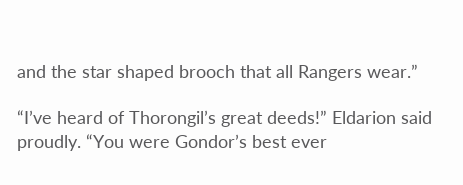and the star shaped brooch that all Rangers wear.”

“I’ve heard of Thorongil’s great deeds!” Eldarion said proudly. “You were Gondor’s best ever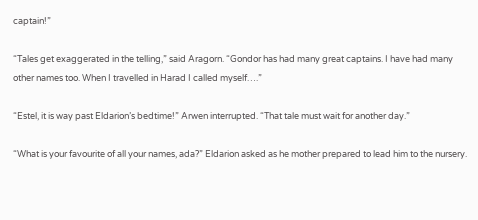captain!”

“Tales get exaggerated in the telling,” said Aragorn. “Gondor has had many great captains. I have had many other names too. When I travelled in Harad I called myself….”

“Estel, it is way past Eldarion’s bedtime!” Arwen interrupted. “That tale must wait for another day.”

“What is your favourite of all your names, ada?” Eldarion asked as he mother prepared to lead him to the nursery.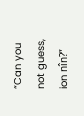“Can you not guess, ion nîn?”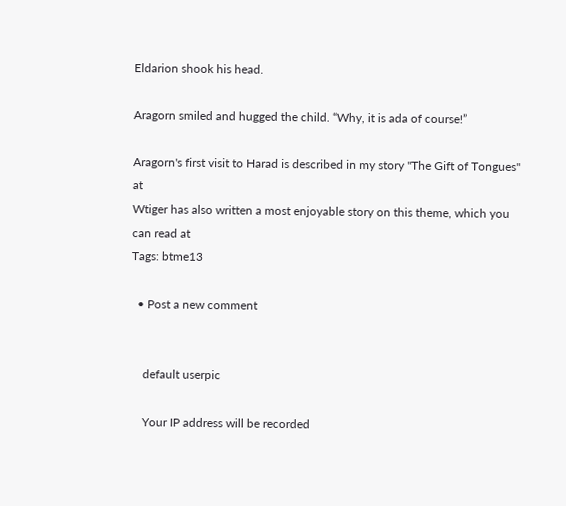Eldarion shook his head.

Aragorn smiled and hugged the child. “Why, it is ada of course!”

Aragorn's first visit to Harad is described in my story "The Gift of Tongues" at
Wtiger has also written a most enjoyable story on this theme, which you can read at
Tags: btme13

  • Post a new comment


    default userpic

    Your IP address will be recorded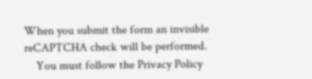When you submit the form an invisible reCAPTCHA check will be performed.
    You must follow the Privacy Policy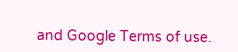and Google Terms of use.